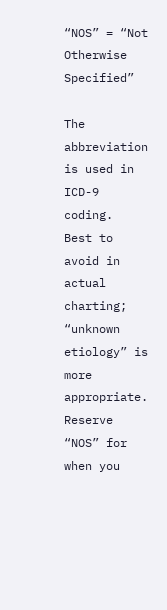“NOS” = “Not Otherwise Specified”

The abbreviation is used in ICD-9 coding.  Best to avoid in actual charting; “unknown etiology” is more appropriate.  Reserve “NOS” for when you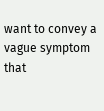want to convey a vague symptom that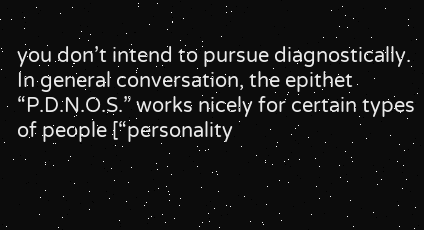you don’t intend to pursue diagnostically.  In general conversation, the epithet “P.D.N.O.S.” works nicely for certain types of people [“personality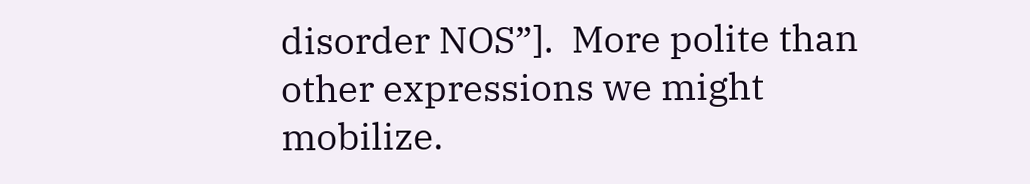disorder NOS”].  More polite than other expressions we might mobilize.